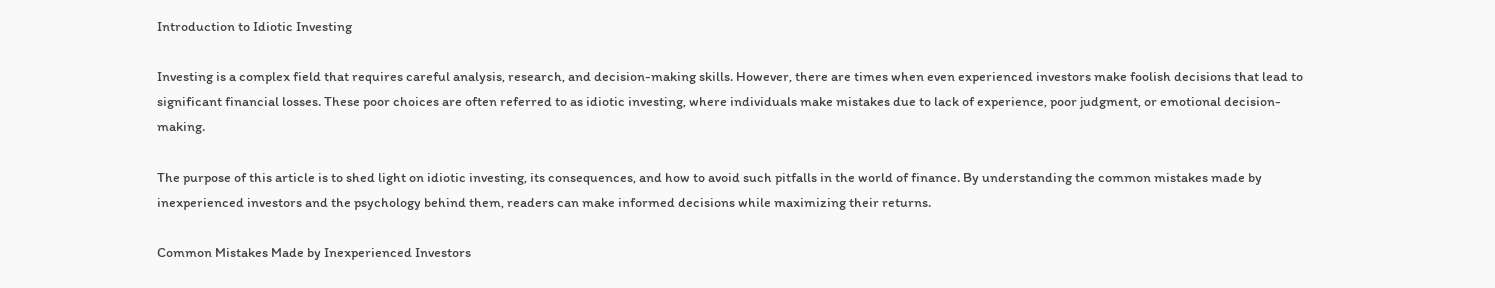Introduction to Idiotic Investing

Investing is a complex field that requires careful analysis, research, and decision-making skills. However, there are times when even experienced investors make foolish decisions that lead to significant financial losses. These poor choices are often referred to as idiotic investing, where individuals make mistakes due to lack of experience, poor judgment, or emotional decision-making.

The purpose of this article is to shed light on idiotic investing, its consequences, and how to avoid such pitfalls in the world of finance. By understanding the common mistakes made by inexperienced investors and the psychology behind them, readers can make informed decisions while maximizing their returns.

Common Mistakes Made by Inexperienced Investors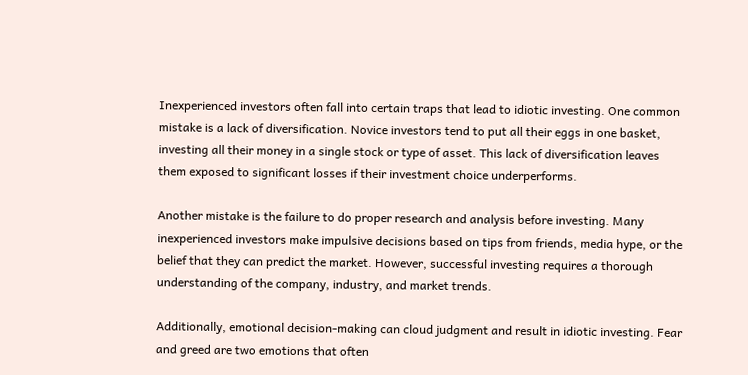Inexperienced investors often fall into certain traps that lead to idiotic investing. One common mistake is a lack of diversification. Novice investors tend to put all their eggs in one basket, investing all their money in a single stock or type of asset. This lack of diversification leaves them exposed to significant losses if their investment choice underperforms.

Another mistake is the failure to do proper research and analysis before investing. Many inexperienced investors make impulsive decisions based on tips from friends, media hype, or the belief that they can predict the market. However, successful investing requires a thorough understanding of the company, industry, and market trends.

Additionally, emotional decision-making can cloud judgment and result in idiotic investing. Fear and greed are two emotions that often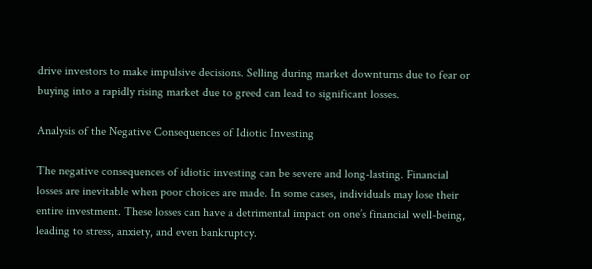drive investors to make impulsive decisions. Selling during market downturns due to fear or buying into a rapidly rising market due to greed can lead to significant losses.

Analysis of the Negative Consequences of Idiotic Investing

The negative consequences of idiotic investing can be severe and long-lasting. Financial losses are inevitable when poor choices are made. In some cases, individuals may lose their entire investment. These losses can have a detrimental impact on one’s financial well-being, leading to stress, anxiety, and even bankruptcy.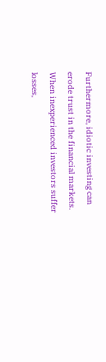Furthermore, idiotic investing can erode trust in the financial markets. When inexperienced investors suffer losses,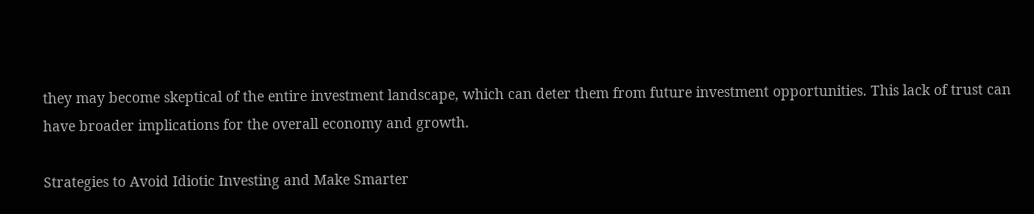they may become skeptical of the entire investment landscape, which can deter them from future investment opportunities. This lack of trust can have broader implications for the overall economy and growth.

Strategies to Avoid Idiotic Investing and Make Smarter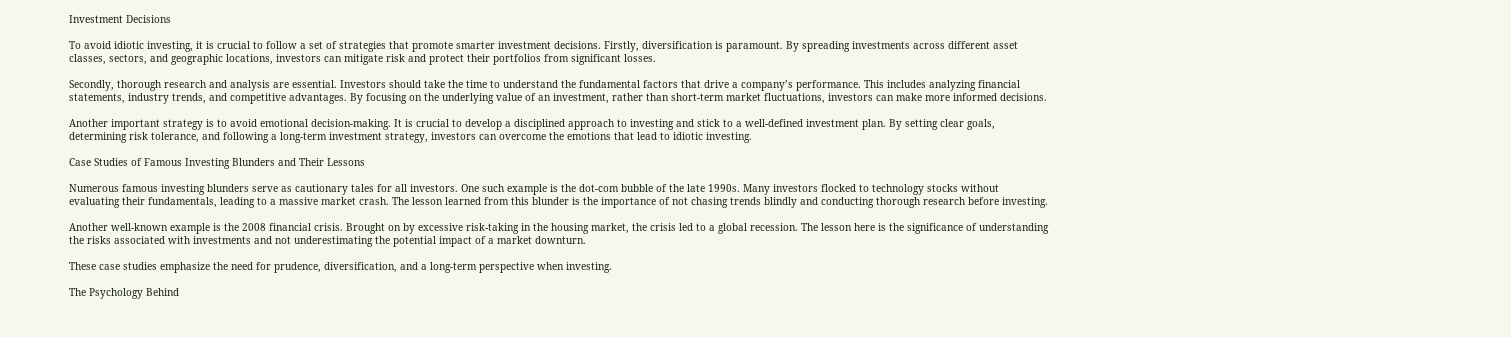Investment Decisions

To avoid idiotic investing, it is crucial to follow a set of strategies that promote smarter investment decisions. Firstly, diversification is paramount. By spreading investments across different asset classes, sectors, and geographic locations, investors can mitigate risk and protect their portfolios from significant losses.

Secondly, thorough research and analysis are essential. Investors should take the time to understand the fundamental factors that drive a company’s performance. This includes analyzing financial statements, industry trends, and competitive advantages. By focusing on the underlying value of an investment, rather than short-term market fluctuations, investors can make more informed decisions.

Another important strategy is to avoid emotional decision-making. It is crucial to develop a disciplined approach to investing and stick to a well-defined investment plan. By setting clear goals, determining risk tolerance, and following a long-term investment strategy, investors can overcome the emotions that lead to idiotic investing.

Case Studies of Famous Investing Blunders and Their Lessons

Numerous famous investing blunders serve as cautionary tales for all investors. One such example is the dot-com bubble of the late 1990s. Many investors flocked to technology stocks without evaluating their fundamentals, leading to a massive market crash. The lesson learned from this blunder is the importance of not chasing trends blindly and conducting thorough research before investing.

Another well-known example is the 2008 financial crisis. Brought on by excessive risk-taking in the housing market, the crisis led to a global recession. The lesson here is the significance of understanding the risks associated with investments and not underestimating the potential impact of a market downturn.

These case studies emphasize the need for prudence, diversification, and a long-term perspective when investing.

The Psychology Behind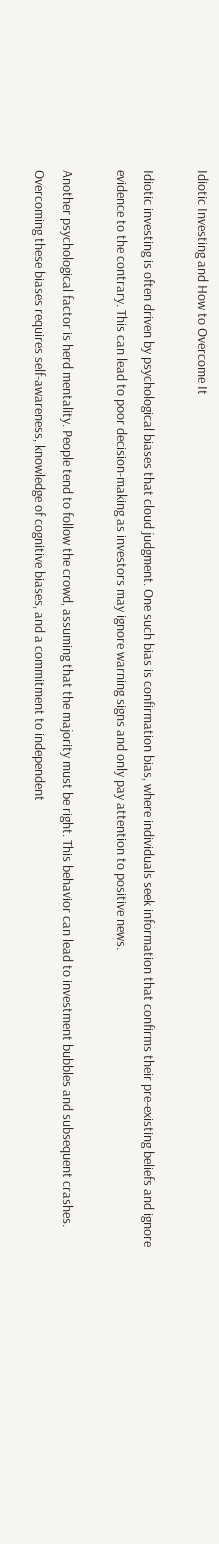Idiotic Investing and How to Overcome It

Idiotic investing is often driven by psychological biases that cloud judgment. One such bias is confirmation bias, where individuals seek information that confirms their pre-existing beliefs and ignore evidence to the contrary. This can lead to poor decision-making as investors may ignore warning signs and only pay attention to positive news.

Another psychological factor is herd mentality. People tend to follow the crowd, assuming that the majority must be right. This behavior can lead to investment bubbles and subsequent crashes. Overcoming these biases requires self-awareness, knowledge of cognitive biases, and a commitment to independent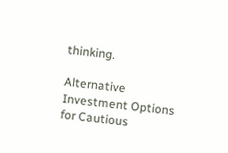thinking.

Alternative Investment Options for Cautious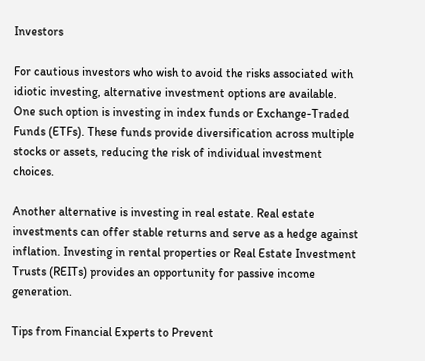Investors

For cautious investors who wish to avoid the risks associated with idiotic investing, alternative investment options are available. One such option is investing in index funds or Exchange-Traded Funds (ETFs). These funds provide diversification across multiple stocks or assets, reducing the risk of individual investment choices.

Another alternative is investing in real estate. Real estate investments can offer stable returns and serve as a hedge against inflation. Investing in rental properties or Real Estate Investment Trusts (REITs) provides an opportunity for passive income generation.

Tips from Financial Experts to Prevent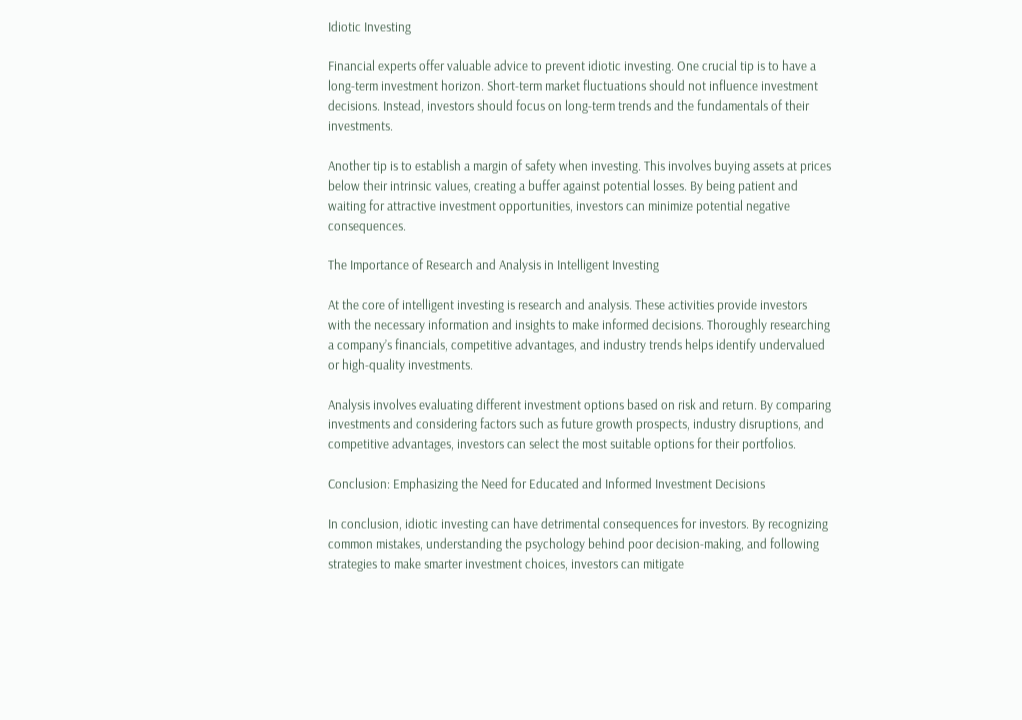Idiotic Investing

Financial experts offer valuable advice to prevent idiotic investing. One crucial tip is to have a long-term investment horizon. Short-term market fluctuations should not influence investment decisions. Instead, investors should focus on long-term trends and the fundamentals of their investments.

Another tip is to establish a margin of safety when investing. This involves buying assets at prices below their intrinsic values, creating a buffer against potential losses. By being patient and waiting for attractive investment opportunities, investors can minimize potential negative consequences.

The Importance of Research and Analysis in Intelligent Investing

At the core of intelligent investing is research and analysis. These activities provide investors with the necessary information and insights to make informed decisions. Thoroughly researching a company’s financials, competitive advantages, and industry trends helps identify undervalued or high-quality investments.

Analysis involves evaluating different investment options based on risk and return. By comparing investments and considering factors such as future growth prospects, industry disruptions, and competitive advantages, investors can select the most suitable options for their portfolios.

Conclusion: Emphasizing the Need for Educated and Informed Investment Decisions

In conclusion, idiotic investing can have detrimental consequences for investors. By recognizing common mistakes, understanding the psychology behind poor decision-making, and following strategies to make smarter investment choices, investors can mitigate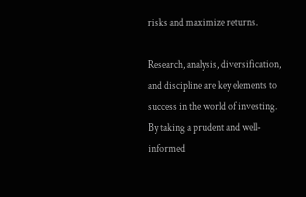risks and maximize returns.

Research, analysis, diversification, and discipline are key elements to success in the world of investing. By taking a prudent and well-informed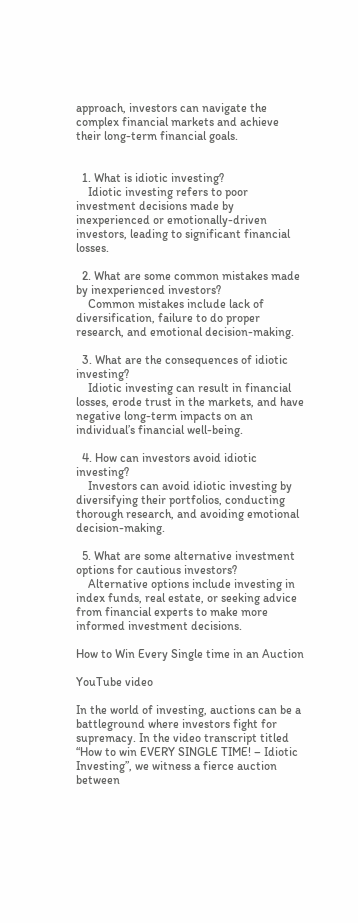approach, investors can navigate the complex financial markets and achieve their long-term financial goals.


  1. What is idiotic investing?
    Idiotic investing refers to poor investment decisions made by inexperienced or emotionally-driven investors, leading to significant financial losses.

  2. What are some common mistakes made by inexperienced investors?
    Common mistakes include lack of diversification, failure to do proper research, and emotional decision-making.

  3. What are the consequences of idiotic investing?
    Idiotic investing can result in financial losses, erode trust in the markets, and have negative long-term impacts on an individual’s financial well-being.

  4. How can investors avoid idiotic investing?
    Investors can avoid idiotic investing by diversifying their portfolios, conducting thorough research, and avoiding emotional decision-making.

  5. What are some alternative investment options for cautious investors?
    Alternative options include investing in index funds, real estate, or seeking advice from financial experts to make more informed investment decisions.

How to Win Every Single time in an Auction

YouTube video

In the world of investing, auctions can be a battleground where investors fight for supremacy. In the video transcript titled “How to win EVERY SINGLE TIME! – Idiotic Investing”, we witness a fierce auction between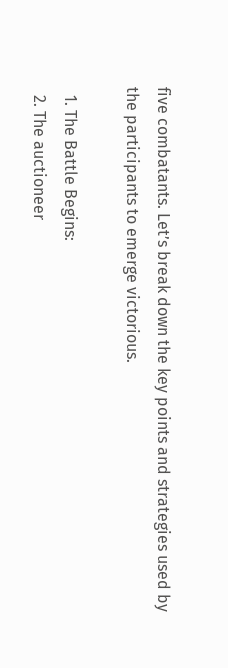five combatants. Let’s break down the key points and strategies used by the participants to emerge victorious.

  1. The Battle Begins:
  2. The auctioneer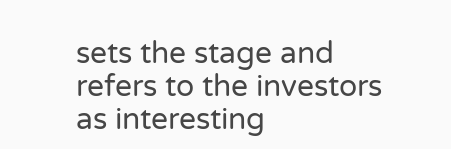sets the stage and refers to the investors as interesting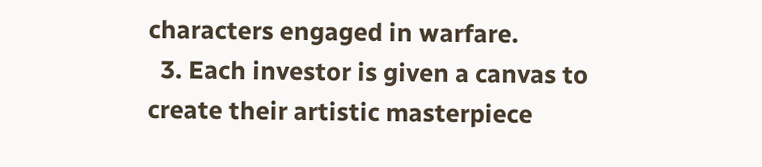characters engaged in warfare.
  3. Each investor is given a canvas to create their artistic masterpiece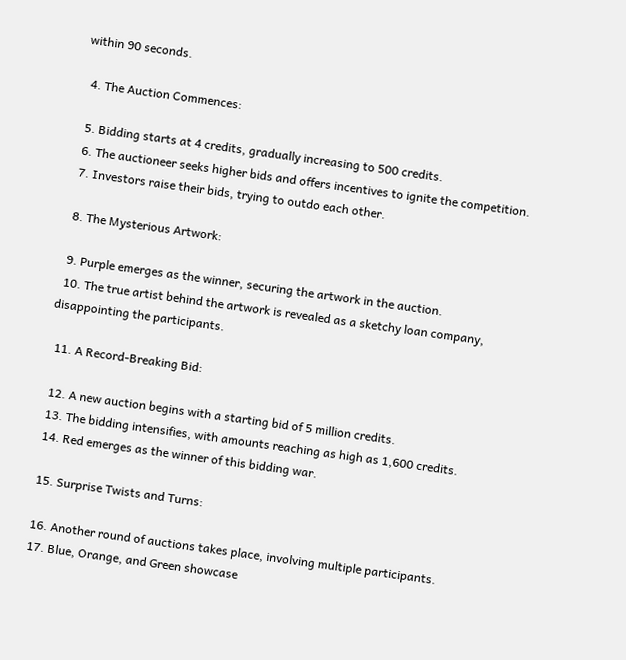within 90 seconds.

  4. The Auction Commences:

  5. Bidding starts at 4 credits, gradually increasing to 500 credits.
  6. The auctioneer seeks higher bids and offers incentives to ignite the competition.
  7. Investors raise their bids, trying to outdo each other.

  8. The Mysterious Artwork:

  9. Purple emerges as the winner, securing the artwork in the auction.
  10. The true artist behind the artwork is revealed as a sketchy loan company, disappointing the participants.

  11. A Record-Breaking Bid:

  12. A new auction begins with a starting bid of 5 million credits.
  13. The bidding intensifies, with amounts reaching as high as 1,600 credits.
  14. Red emerges as the winner of this bidding war.

  15. Surprise Twists and Turns:

  16. Another round of auctions takes place, involving multiple participants.
  17. Blue, Orange, and Green showcase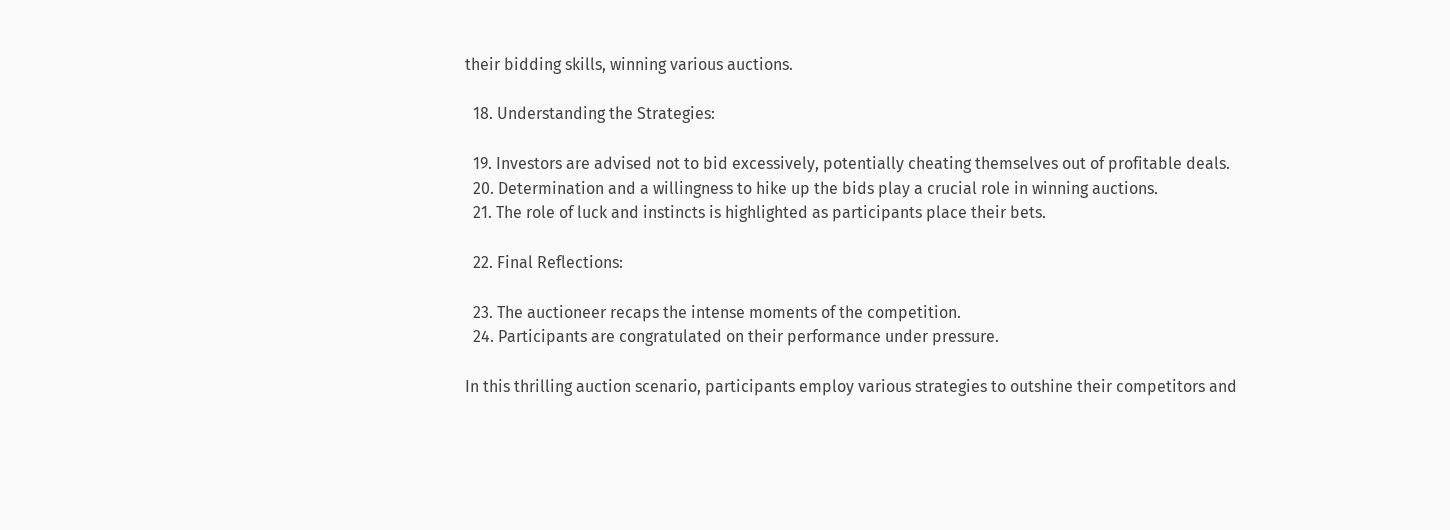their bidding skills, winning various auctions.

  18. Understanding the Strategies:

  19. Investors are advised not to bid excessively, potentially cheating themselves out of profitable deals.
  20. Determination and a willingness to hike up the bids play a crucial role in winning auctions.
  21. The role of luck and instincts is highlighted as participants place their bets.

  22. Final Reflections:

  23. The auctioneer recaps the intense moments of the competition.
  24. Participants are congratulated on their performance under pressure.

In this thrilling auction scenario, participants employ various strategies to outshine their competitors and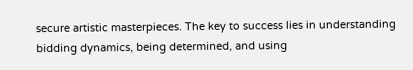secure artistic masterpieces. The key to success lies in understanding bidding dynamics, being determined, and using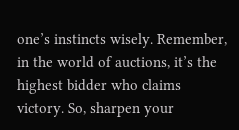one’s instincts wisely. Remember, in the world of auctions, it’s the highest bidder who claims victory. So, sharpen your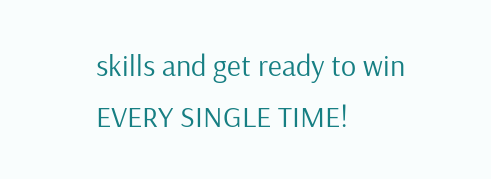skills and get ready to win EVERY SINGLE TIME!